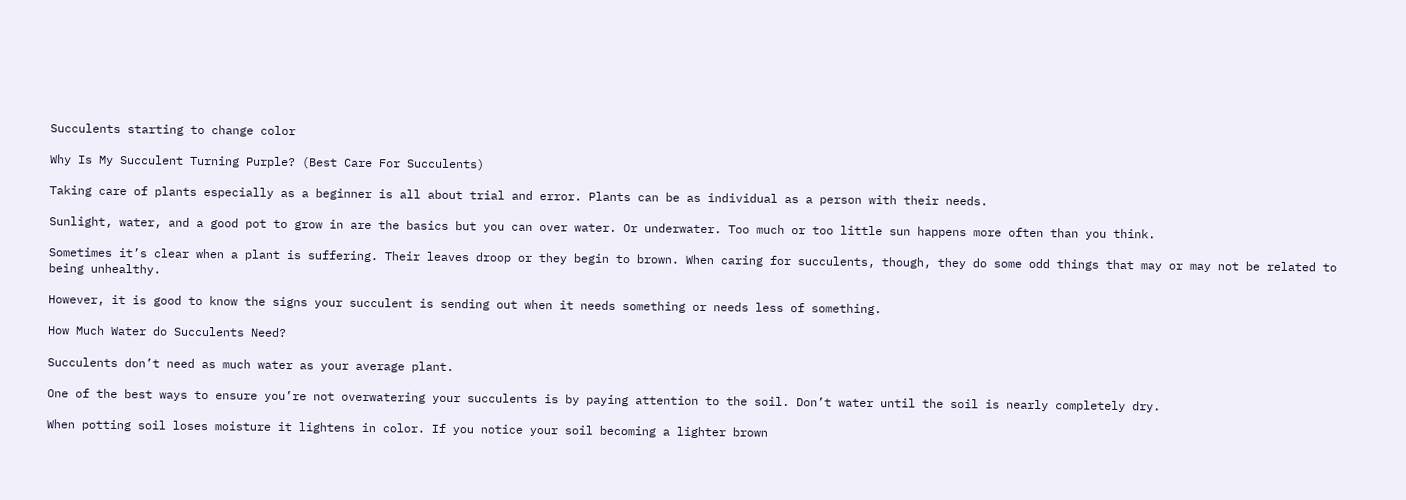Succulents starting to change color

Why Is My Succulent Turning Purple? (Best Care For Succulents)

Taking care of plants especially as a beginner is all about trial and error. Plants can be as individual as a person with their needs.

Sunlight, water, and a good pot to grow in are the basics but you can over water. Or underwater. Too much or too little sun happens more often than you think.

Sometimes it’s clear when a plant is suffering. Their leaves droop or they begin to brown. When caring for succulents, though, they do some odd things that may or may not be related to being unhealthy.

However, it is good to know the signs your succulent is sending out when it needs something or needs less of something.

How Much Water do Succulents Need?

Succulents don’t need as much water as your average plant.

One of the best ways to ensure you’re not overwatering your succulents is by paying attention to the soil. Don’t water until the soil is nearly completely dry.

When potting soil loses moisture it lightens in color. If you notice your soil becoming a lighter brown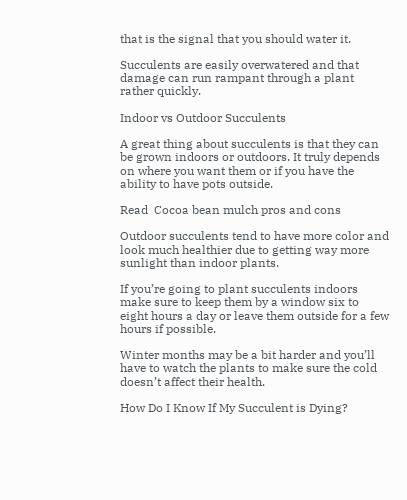that is the signal that you should water it.

Succulents are easily overwatered and that damage can run rampant through a plant rather quickly.

Indoor vs Outdoor Succulents

A great thing about succulents is that they can be grown indoors or outdoors. It truly depends on where you want them or if you have the ability to have pots outside.

Read  Cocoa bean mulch pros and cons

Outdoor succulents tend to have more color and look much healthier due to getting way more sunlight than indoor plants.

If you’re going to plant succulents indoors make sure to keep them by a window six to eight hours a day or leave them outside for a few hours if possible.

Winter months may be a bit harder and you’ll have to watch the plants to make sure the cold doesn’t affect their health.

How Do I Know If My Succulent is Dying?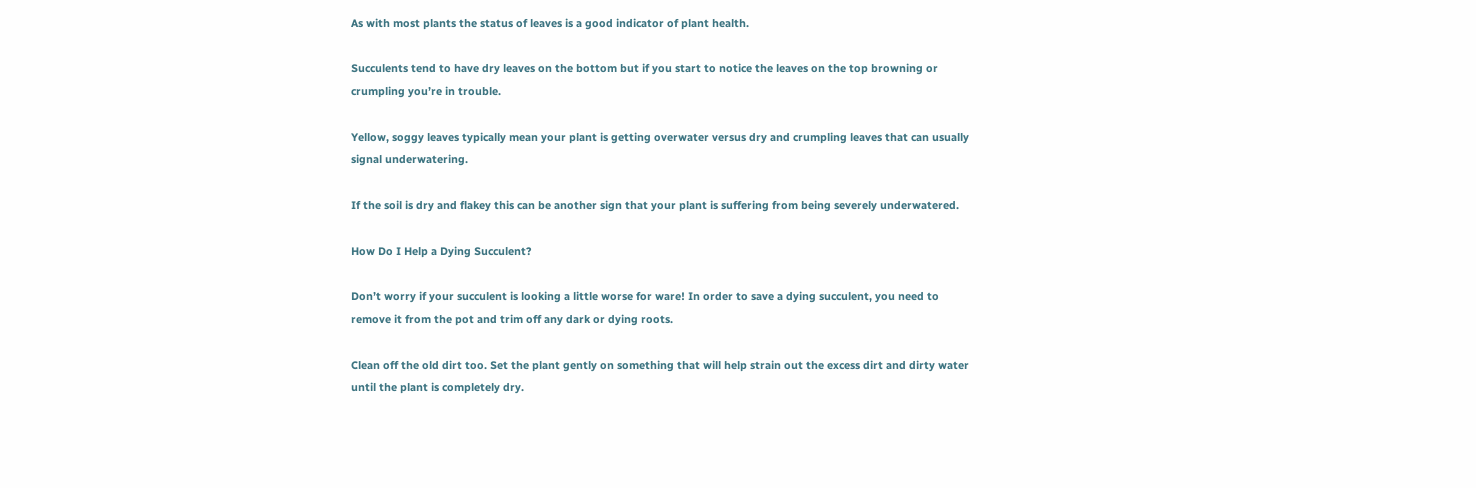As with most plants the status of leaves is a good indicator of plant health.

Succulents tend to have dry leaves on the bottom but if you start to notice the leaves on the top browning or crumpling you’re in trouble.

Yellow, soggy leaves typically mean your plant is getting overwater versus dry and crumpling leaves that can usually signal underwatering.

If the soil is dry and flakey this can be another sign that your plant is suffering from being severely underwatered.

How Do I Help a Dying Succulent?

Don’t worry if your succulent is looking a little worse for ware! In order to save a dying succulent, you need to remove it from the pot and trim off any dark or dying roots.

Clean off the old dirt too. Set the plant gently on something that will help strain out the excess dirt and dirty water until the plant is completely dry.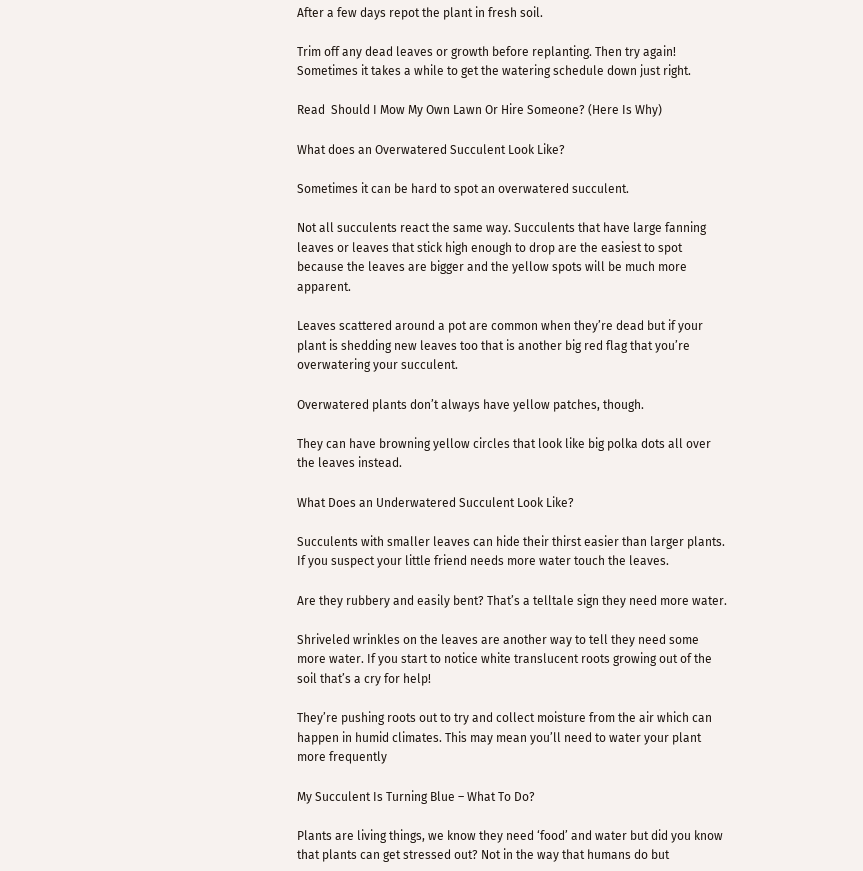After a few days repot the plant in fresh soil.

Trim off any dead leaves or growth before replanting. Then try again! Sometimes it takes a while to get the watering schedule down just right.

Read  Should I Mow My Own Lawn Or Hire Someone? (Here Is Why)

What does an Overwatered Succulent Look Like?

Sometimes it can be hard to spot an overwatered succulent.

Not all succulents react the same way. Succulents that have large fanning leaves or leaves that stick high enough to drop are the easiest to spot because the leaves are bigger and the yellow spots will be much more apparent.

Leaves scattered around a pot are common when they’re dead but if your plant is shedding new leaves too that is another big red flag that you’re overwatering your succulent.

Overwatered plants don’t always have yellow patches, though.

They can have browning yellow circles that look like big polka dots all over the leaves instead.

What Does an Underwatered Succulent Look Like?

Succulents with smaller leaves can hide their thirst easier than larger plants. If you suspect your little friend needs more water touch the leaves.

Are they rubbery and easily bent? That’s a telltale sign they need more water.

Shriveled wrinkles on the leaves are another way to tell they need some more water. If you start to notice white translucent roots growing out of the soil that’s a cry for help!

They’re pushing roots out to try and collect moisture from the air which can happen in humid climates. This may mean you’ll need to water your plant more frequently

My Succulent Is Turning Blue – What To Do?

Plants are living things, we know they need ‘food’ and water but did you know that plants can get stressed out? Not in the way that humans do but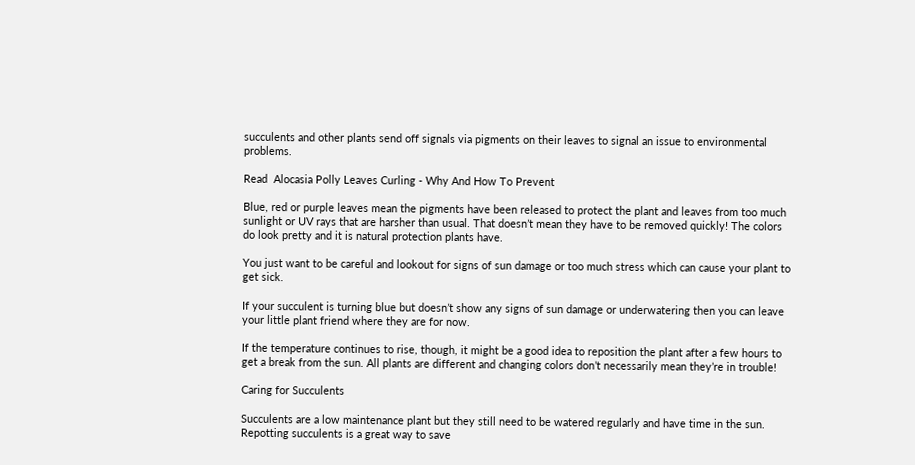succulents and other plants send off signals via pigments on their leaves to signal an issue to environmental problems.

Read  Alocasia Polly Leaves Curling - Why And How To Prevent

Blue, red or purple leaves mean the pigments have been released to protect the plant and leaves from too much sunlight or UV rays that are harsher than usual. That doesn’t mean they have to be removed quickly! The colors do look pretty and it is natural protection plants have.

You just want to be careful and lookout for signs of sun damage or too much stress which can cause your plant to get sick.

If your succulent is turning blue but doesn’t show any signs of sun damage or underwatering then you can leave your little plant friend where they are for now.

If the temperature continues to rise, though, it might be a good idea to reposition the plant after a few hours to get a break from the sun. All plants are different and changing colors don’t necessarily mean they’re in trouble!

Caring for Succulents

Succulents are a low maintenance plant but they still need to be watered regularly and have time in the sun. Repotting succulents is a great way to save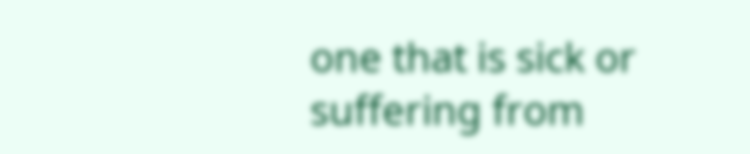one that is sick or suffering from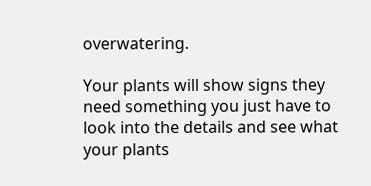overwatering.

Your plants will show signs they need something you just have to look into the details and see what your plants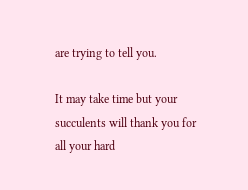are trying to tell you.

It may take time but your succulents will thank you for all your hard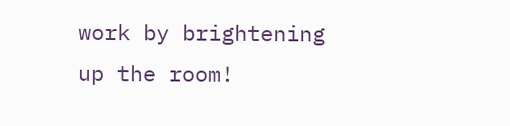work by brightening up the room!